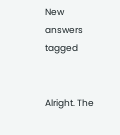New answers tagged


Alright. The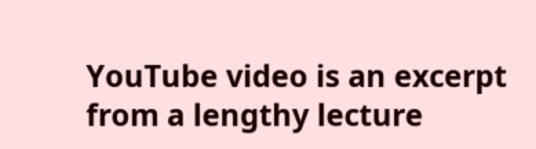YouTube video is an excerpt from a lengthy lecture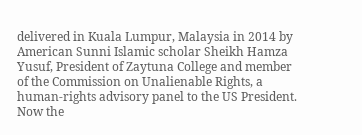delivered in Kuala Lumpur, Malaysia in 2014 by American Sunni Islamic scholar Sheikh Hamza Yusuf, President of Zaytuna College and member of the Commission on Unalienable Rights, a human-rights advisory panel to the US President. Now the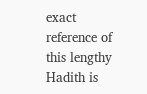exact reference of this lengthy Hadith is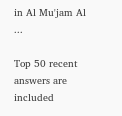in Al Mu'jam Al ...

Top 50 recent answers are included